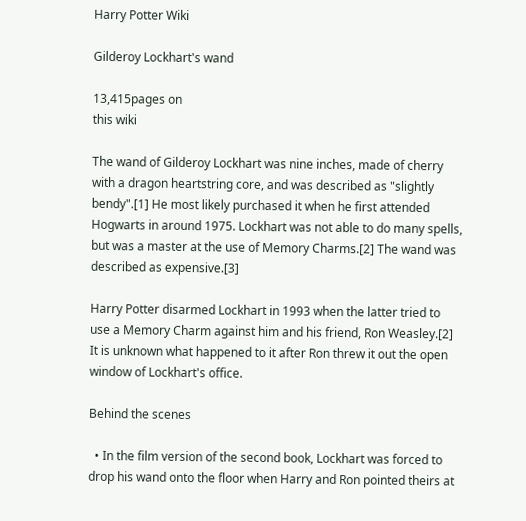Harry Potter Wiki

Gilderoy Lockhart's wand

13,415pages on
this wiki

The wand of Gilderoy Lockhart was nine inches, made of cherry with a dragon heartstring core, and was described as "slightly bendy".[1] He most likely purchased it when he first attended Hogwarts in around 1975. Lockhart was not able to do many spells, but was a master at the use of Memory Charms.[2] The wand was described as expensive.[3]

Harry Potter disarmed Lockhart in 1993 when the latter tried to use a Memory Charm against him and his friend, Ron Weasley.[2] It is unknown what happened to it after Ron threw it out the open window of Lockhart's office.

Behind the scenes

  • In the film version of the second book, Lockhart was forced to drop his wand onto the floor when Harry and Ron pointed theirs at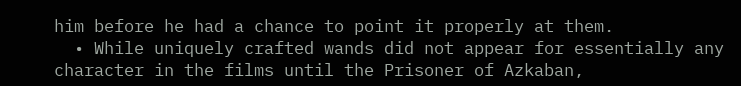him before he had a chance to point it properly at them.
  • While uniquely crafted wands did not appear for essentially any character in the films until the Prisoner of Azkaban,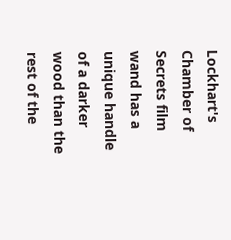Lockhart's Chamber of Secrets film wand has a unique handle of a darker wood than the rest of the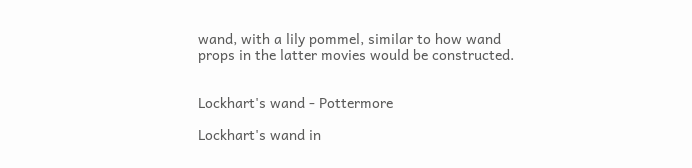wand, with a lily pommel, similar to how wand props in the latter movies would be constructed.


Lockhart's wand - Pottermore

Lockhart's wand in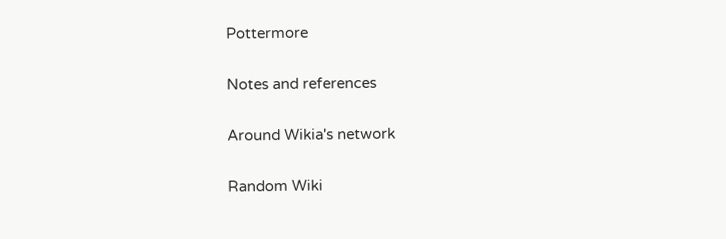Pottermore

Notes and references

Around Wikia's network

Random Wiki